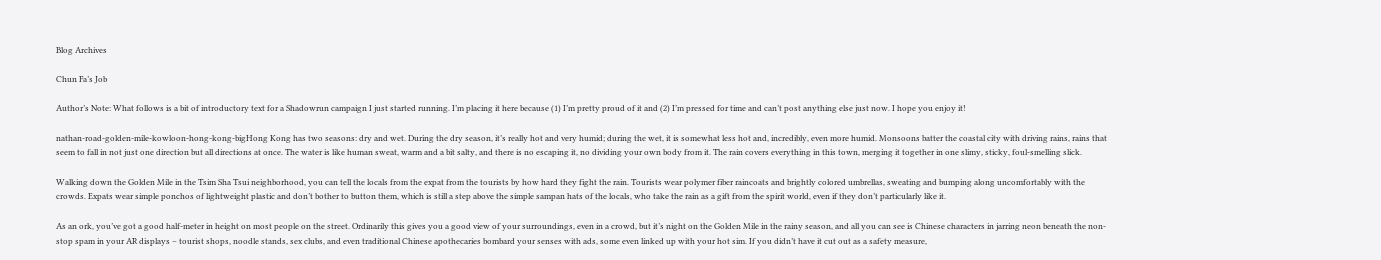Blog Archives

Chun Fa’s Job

Author’s Note: What follows is a bit of introductory text for a Shadowrun campaign I just started running. I’m placing it here because (1) I’m pretty proud of it and (2) I’m pressed for time and can’t post anything else just now. I hope you enjoy it!

nathan-road-golden-mile-kowloon-hong-kong-bigHong Kong has two seasons: dry and wet. During the dry season, it’s really hot and very humid; during the wet, it is somewhat less hot and, incredibly, even more humid. Monsoons batter the coastal city with driving rains, rains that seem to fall in not just one direction but all directions at once. The water is like human sweat, warm and a bit salty, and there is no escaping it, no dividing your own body from it. The rain covers everything in this town, merging it together in one slimy, sticky, foul-smelling slick.

Walking down the Golden Mile in the Tsim Sha Tsui neighborhood, you can tell the locals from the expat from the tourists by how hard they fight the rain. Tourists wear polymer fiber raincoats and brightly colored umbrellas, sweating and bumping along uncomfortably with the crowds. Expats wear simple ponchos of lightweight plastic and don’t bother to button them, which is still a step above the simple sampan hats of the locals, who take the rain as a gift from the spirit world, even if they don’t particularly like it.

As an ork, you’ve got a good half-meter in height on most people on the street. Ordinarily this gives you a good view of your surroundings, even in a crowd, but it’s night on the Golden Mile in the rainy season, and all you can see is Chinese characters in jarring neon beneath the non-stop spam in your AR displays – tourist shops, noodle stands, sex clubs, and even traditional Chinese apothecaries bombard your senses with ads, some even linked up with your hot sim. If you didn’t have it cut out as a safety measure,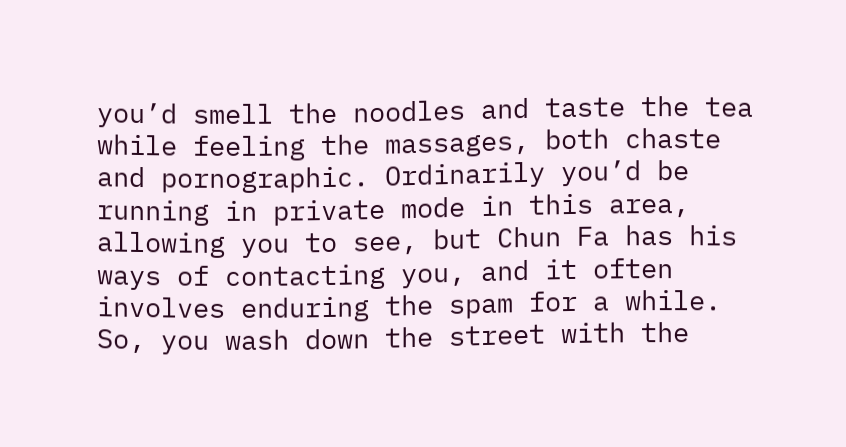you’d smell the noodles and taste the tea while feeling the massages, both chaste and pornographic. Ordinarily you’d be running in private mode in this area, allowing you to see, but Chun Fa has his ways of contacting you, and it often involves enduring the spam for a while. So, you wash down the street with the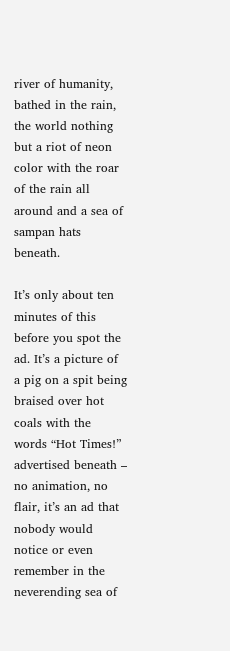river of humanity, bathed in the rain, the world nothing but a riot of neon color with the roar of the rain all around and a sea of sampan hats beneath.

It’s only about ten minutes of this before you spot the ad. It’s a picture of a pig on a spit being braised over hot coals with the words “Hot Times!” advertised beneath – no animation, no flair, it’s an ad that nobody would notice or even remember in the neverending sea of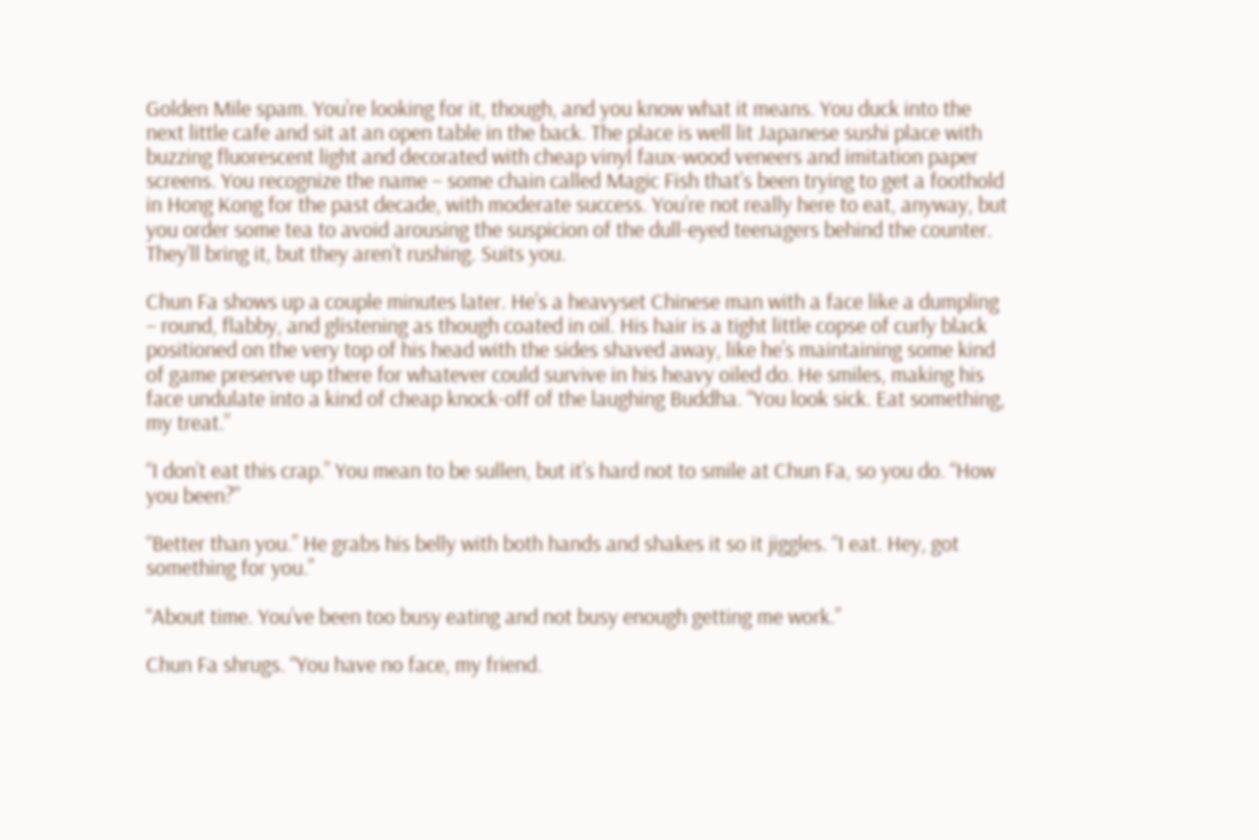Golden Mile spam. You’re looking for it, though, and you know what it means. You duck into the next little cafe and sit at an open table in the back. The place is well lit Japanese sushi place with buzzing fluorescent light and decorated with cheap vinyl faux-wood veneers and imitation paper screens. You recognize the name – some chain called Magic Fish that’s been trying to get a foothold in Hong Kong for the past decade, with moderate success. You’re not really here to eat, anyway, but you order some tea to avoid arousing the suspicion of the dull-eyed teenagers behind the counter. They’ll bring it, but they aren’t rushing. Suits you.

Chun Fa shows up a couple minutes later. He’s a heavyset Chinese man with a face like a dumpling – round, flabby, and glistening as though coated in oil. His hair is a tight little copse of curly black positioned on the very top of his head with the sides shaved away, like he’s maintaining some kind of game preserve up there for whatever could survive in his heavy oiled do. He smiles, making his face undulate into a kind of cheap knock-off of the laughing Buddha. “You look sick. Eat something, my treat.”

“I don’t eat this crap.” You mean to be sullen, but it’s hard not to smile at Chun Fa, so you do. “How you been?”

“Better than you.” He grabs his belly with both hands and shakes it so it jiggles. “I eat. Hey, got something for you.”

“About time. You’ve been too busy eating and not busy enough getting me work.”

Chun Fa shrugs. “You have no face, my friend.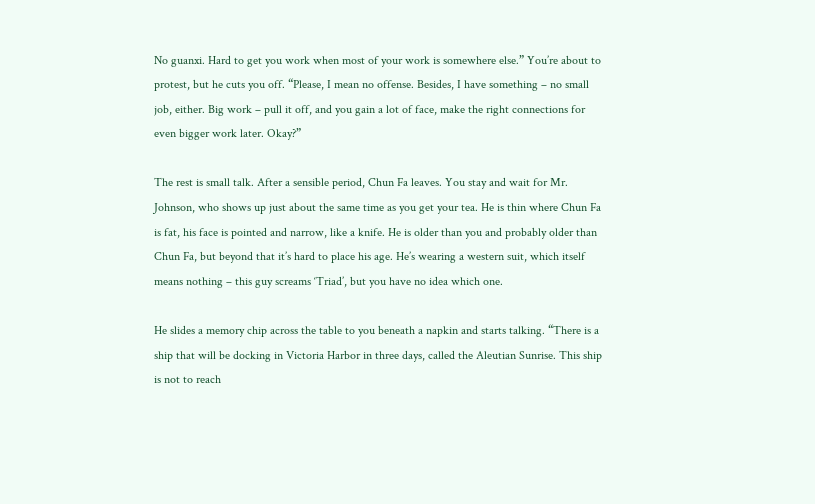No guanxi. Hard to get you work when most of your work is somewhere else.” You’re about to protest, but he cuts you off. “Please, I mean no offense. Besides, I have something – no small job, either. Big work – pull it off, and you gain a lot of face, make the right connections for even bigger work later. Okay?”

The rest is small talk. After a sensible period, Chun Fa leaves. You stay and wait for Mr. Johnson, who shows up just about the same time as you get your tea. He is thin where Chun Fa is fat, his face is pointed and narrow, like a knife. He is older than you and probably older than Chun Fa, but beyond that it’s hard to place his age. He’s wearing a western suit, which itself means nothing – this guy screams ‘Triad’, but you have no idea which one.

He slides a memory chip across the table to you beneath a napkin and starts talking. “There is a ship that will be docking in Victoria Harbor in three days, called the Aleutian Sunrise. This ship is not to reach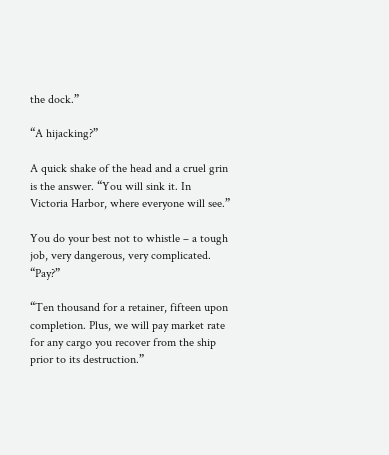the dock.”

“A hijacking?”

A quick shake of the head and a cruel grin is the answer. “You will sink it. In Victoria Harbor, where everyone will see.”

You do your best not to whistle – a tough job, very dangerous, very complicated. “Pay?”

“Ten thousand for a retainer, fifteen upon completion. Plus, we will pay market rate for any cargo you recover from the ship prior to its destruction.”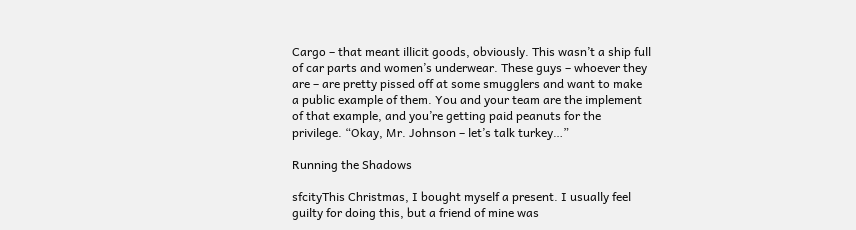Cargo – that meant illicit goods, obviously. This wasn’t a ship full of car parts and women’s underwear. These guys – whoever they are – are pretty pissed off at some smugglers and want to make a public example of them. You and your team are the implement of that example, and you’re getting paid peanuts for the privilege. “Okay, Mr. Johnson – let’s talk turkey…”

Running the Shadows

sfcityThis Christmas, I bought myself a present. I usually feel guilty for doing this, but a friend of mine was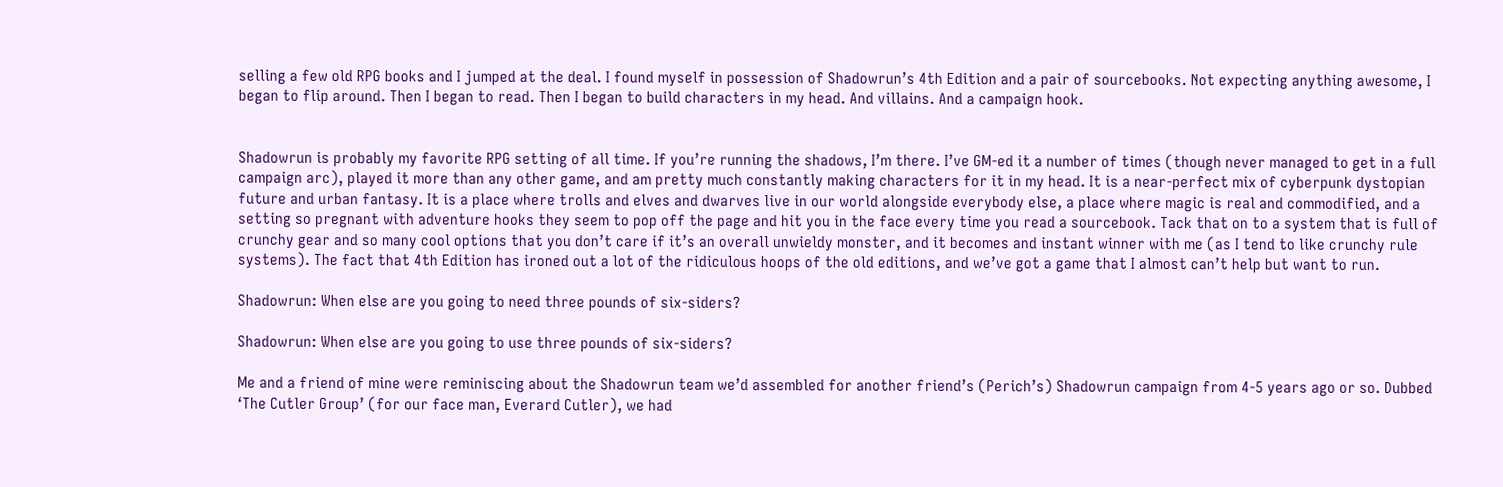selling a few old RPG books and I jumped at the deal. I found myself in possession of Shadowrun’s 4th Edition and a pair of sourcebooks. Not expecting anything awesome, I began to flip around. Then I began to read. Then I began to build characters in my head. And villains. And a campaign hook.


Shadowrun is probably my favorite RPG setting of all time. If you’re running the shadows, I’m there. I’ve GM-ed it a number of times (though never managed to get in a full campaign arc), played it more than any other game, and am pretty much constantly making characters for it in my head. It is a near-perfect mix of cyberpunk dystopian future and urban fantasy. It is a place where trolls and elves and dwarves live in our world alongside everybody else, a place where magic is real and commodified, and a setting so pregnant with adventure hooks they seem to pop off the page and hit you in the face every time you read a sourcebook. Tack that on to a system that is full of crunchy gear and so many cool options that you don’t care if it’s an overall unwieldy monster, and it becomes and instant winner with me (as I tend to like crunchy rule systems). The fact that 4th Edition has ironed out a lot of the ridiculous hoops of the old editions, and we’ve got a game that I almost can’t help but want to run.

Shadowrun: When else are you going to need three pounds of six-siders?

Shadowrun: When else are you going to use three pounds of six-siders?

Me and a friend of mine were reminiscing about the Shadowrun team we’d assembled for another friend’s (Perich’s) Shadowrun campaign from 4-5 years ago or so. Dubbed ‘The Cutler Group’ (for our face man, Everard Cutler), we had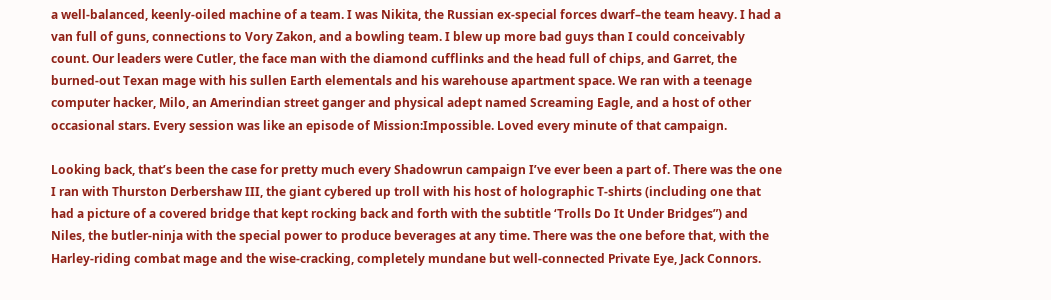a well-balanced, keenly-oiled machine of a team. I was Nikita, the Russian ex-special forces dwarf–the team heavy. I had a van full of guns, connections to Vory Zakon, and a bowling team. I blew up more bad guys than I could conceivably count. Our leaders were Cutler, the face man with the diamond cufflinks and the head full of chips, and Garret, the burned-out Texan mage with his sullen Earth elementals and his warehouse apartment space. We ran with a teenage computer hacker, Milo, an Amerindian street ganger and physical adept named Screaming Eagle, and a host of other occasional stars. Every session was like an episode of Mission:Impossible. Loved every minute of that campaign.

Looking back, that’s been the case for pretty much every Shadowrun campaign I’ve ever been a part of. There was the one I ran with Thurston Derbershaw III, the giant cybered up troll with his host of holographic T-shirts (including one that had a picture of a covered bridge that kept rocking back and forth with the subtitle ‘Trolls Do It Under Bridges”) and Niles, the butler-ninja with the special power to produce beverages at any time. There was the one before that, with the Harley-riding combat mage and the wise-cracking, completely mundane but well-connected Private Eye, Jack Connors.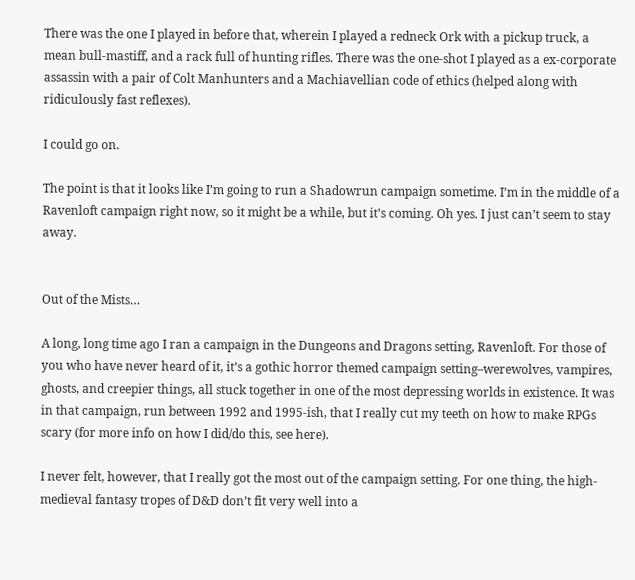There was the one I played in before that, wherein I played a redneck Ork with a pickup truck, a mean bull-mastiff, and a rack full of hunting rifles. There was the one-shot I played as a ex-corporate assassin with a pair of Colt Manhunters and a Machiavellian code of ethics (helped along with ridiculously fast reflexes).

I could go on.

The point is that it looks like I’m going to run a Shadowrun campaign sometime. I’m in the middle of a Ravenloft campaign right now, so it might be a while, but it’s coming. Oh yes. I just can’t seem to stay away.


Out of the Mists…

A long, long time ago I ran a campaign in the Dungeons and Dragons setting, Ravenloft. For those of you who have never heard of it, it’s a gothic horror themed campaign setting–werewolves, vampires, ghosts, and creepier things, all stuck together in one of the most depressing worlds in existence. It was in that campaign, run between 1992 and 1995-ish, that I really cut my teeth on how to make RPGs scary (for more info on how I did/do this, see here).

I never felt, however, that I really got the most out of the campaign setting. For one thing, the high-medieval fantasy tropes of D&D don’t fit very well into a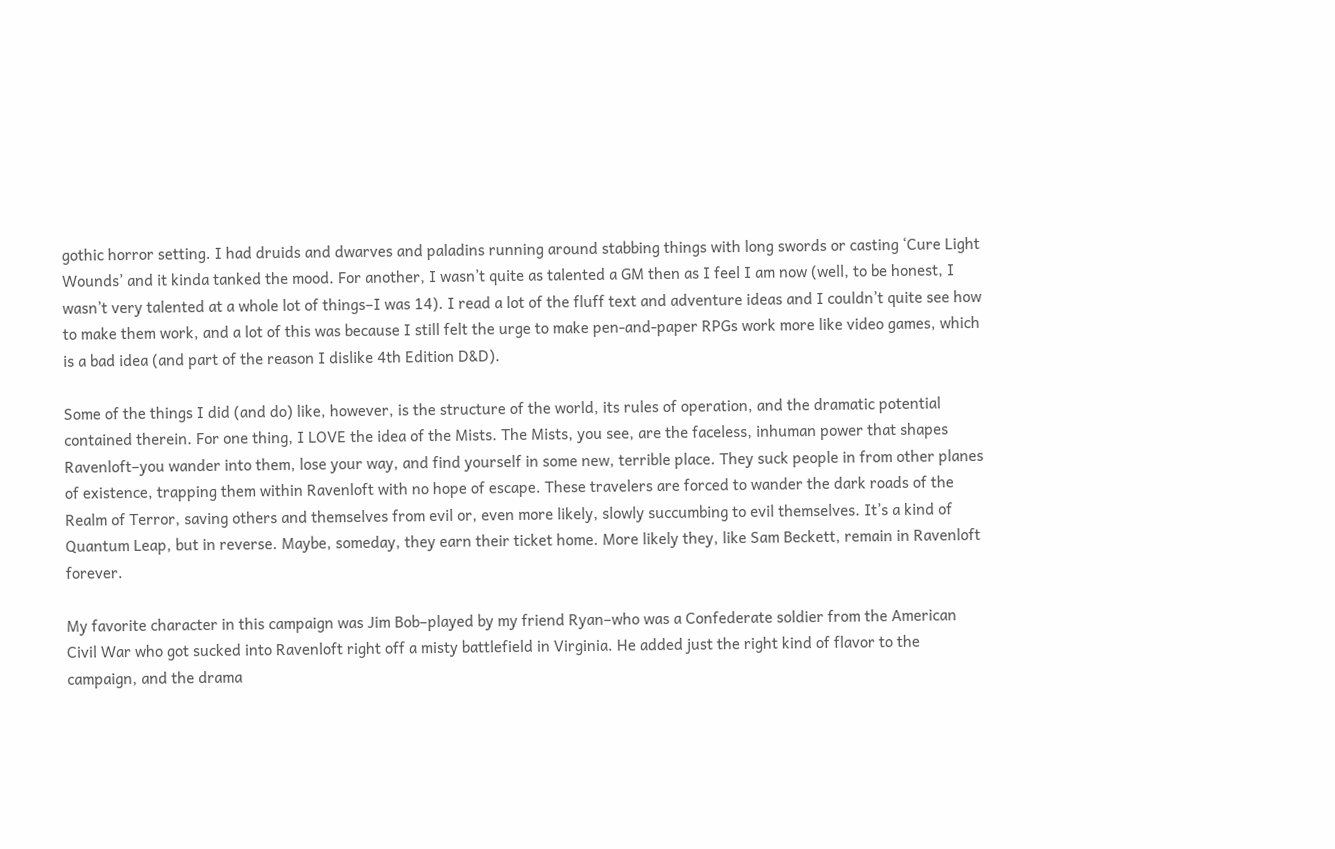gothic horror setting. I had druids and dwarves and paladins running around stabbing things with long swords or casting ‘Cure Light Wounds’ and it kinda tanked the mood. For another, I wasn’t quite as talented a GM then as I feel I am now (well, to be honest, I wasn’t very talented at a whole lot of things–I was 14). I read a lot of the fluff text and adventure ideas and I couldn’t quite see how to make them work, and a lot of this was because I still felt the urge to make pen-and-paper RPGs work more like video games, which is a bad idea (and part of the reason I dislike 4th Edition D&D).

Some of the things I did (and do) like, however, is the structure of the world, its rules of operation, and the dramatic potential contained therein. For one thing, I LOVE the idea of the Mists. The Mists, you see, are the faceless, inhuman power that shapes Ravenloft–you wander into them, lose your way, and find yourself in some new, terrible place. They suck people in from other planes of existence, trapping them within Ravenloft with no hope of escape. These travelers are forced to wander the dark roads of the Realm of Terror, saving others and themselves from evil or, even more likely, slowly succumbing to evil themselves. It’s a kind of Quantum Leap, but in reverse. Maybe, someday, they earn their ticket home. More likely they, like Sam Beckett, remain in Ravenloft forever.

My favorite character in this campaign was Jim Bob–played by my friend Ryan–who was a Confederate soldier from the American Civil War who got sucked into Ravenloft right off a misty battlefield in Virginia. He added just the right kind of flavor to the campaign, and the drama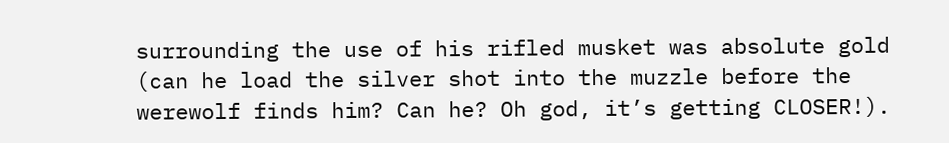surrounding the use of his rifled musket was absolute gold (can he load the silver shot into the muzzle before the werewolf finds him? Can he? Oh god, it’s getting CLOSER!).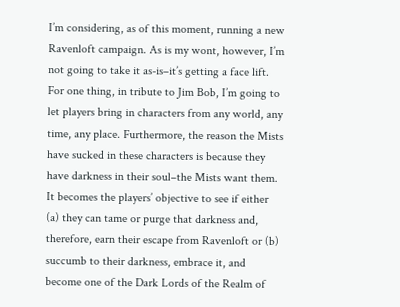I’m considering, as of this moment, running a new Ravenloft campaign. As is my wont, however, I’m not going to take it as-is–it’s getting a face lift. For one thing, in tribute to Jim Bob, I’m going to let players bring in characters from any world, any time, any place. Furthermore, the reason the Mists have sucked in these characters is because they have darkness in their soul–the Mists want them. It becomes the players’ objective to see if either (a) they can tame or purge that darkness and, therefore, earn their escape from Ravenloft or (b) succumb to their darkness, embrace it, and become one of the Dark Lords of the Realm of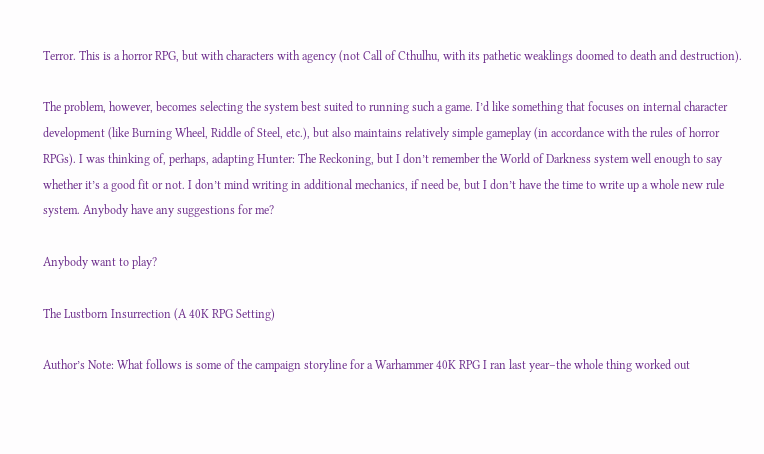Terror. This is a horror RPG, but with characters with agency (not Call of Cthulhu, with its pathetic weaklings doomed to death and destruction).

The problem, however, becomes selecting the system best suited to running such a game. I’d like something that focuses on internal character development (like Burning Wheel, Riddle of Steel, etc.), but also maintains relatively simple gameplay (in accordance with the rules of horror RPGs). I was thinking of, perhaps, adapting Hunter: The Reckoning, but I don’t remember the World of Darkness system well enough to say whether it’s a good fit or not. I don’t mind writing in additional mechanics, if need be, but I don’t have the time to write up a whole new rule system. Anybody have any suggestions for me?

Anybody want to play?

The Lustborn Insurrection (A 40K RPG Setting)

Author’s Note: What follows is some of the campaign storyline for a Warhammer 40K RPG I ran last year–the whole thing worked out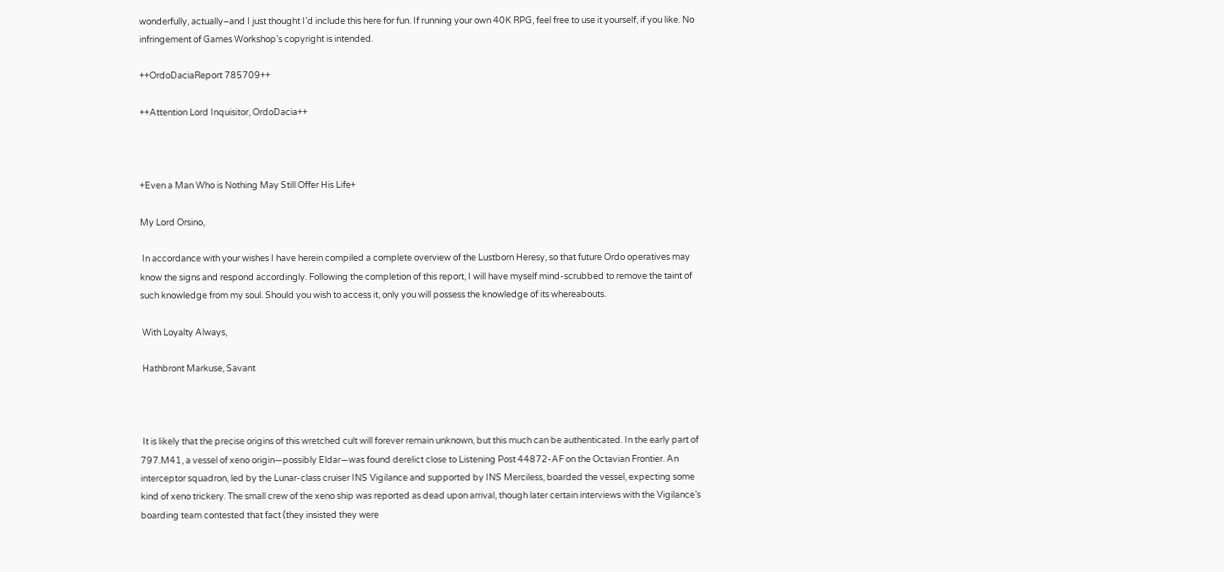wonderfully, actually–and I just thought I’d include this here for fun. If running your own 40K RPG, feel free to use it yourself, if you like. No infringement of Games Workshop’s copyright is intended.

++OrdoDaciaReport 785709++

++Attention Lord Inquisitor, OrdoDacia++



+Even a Man Who is Nothing May Still Offer His Life+

My Lord Orsino,

 In accordance with your wishes I have herein compiled a complete overview of the Lustborn Heresy, so that future Ordo operatives may know the signs and respond accordingly. Following the completion of this report, I will have myself mind-scrubbed to remove the taint of such knowledge from my soul. Should you wish to access it, only you will possess the knowledge of its whereabouts.

 With Loyalty Always,

 Hathbront Markuse, Savant



 It is likely that the precise origins of this wretched cult will forever remain unknown, but this much can be authenticated. In the early part of 797.M41, a vessel of xeno origin—possibly Eldar—was found derelict close to Listening Post 44872-AF on the Octavian Frontier. An interceptor squadron, led by the Lunar-class cruiser INS Vigilance and supported by INS Merciless, boarded the vessel, expecting some kind of xeno trickery. The small crew of the xeno ship was reported as dead upon arrival, though later certain interviews with the Vigilance’s boarding team contested that fact (they insisted they were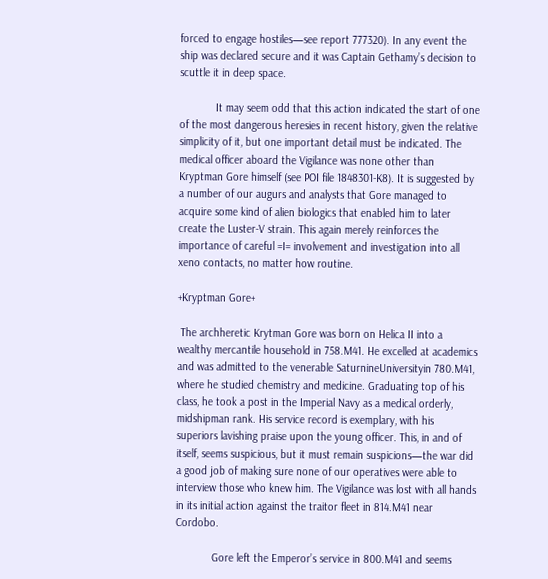forced to engage hostiles—see report 777320). In any event the ship was declared secure and it was Captain Gethamy’s decision to scuttle it in deep space.

            It may seem odd that this action indicated the start of one of the most dangerous heresies in recent history, given the relative simplicity of it, but one important detail must be indicated. The medical officer aboard the Vigilance was none other than Kryptman Gore himself (see POI file 1848301-K8). It is suggested by a number of our augurs and analysts that Gore managed to acquire some kind of alien biologics that enabled him to later create the Luster-V strain. This again merely reinforces the importance of careful =I= involvement and investigation into all xeno contacts, no matter how routine.

+Kryptman Gore+

 The archheretic Krytman Gore was born on Helica II into a wealthy mercantile household in 758.M41. He excelled at academics and was admitted to the venerable SaturnineUniversityin 780.M41, where he studied chemistry and medicine. Graduating top of his class, he took a post in the Imperial Navy as a medical orderly, midshipman rank. His service record is exemplary, with his superiors lavishing praise upon the young officer. This, in and of itself, seems suspicious, but it must remain suspicions—the war did a good job of making sure none of our operatives were able to interview those who knew him. The Vigilance was lost with all hands in its initial action against the traitor fleet in 814.M41 near Cordobo.

            Gore left the Emperor’s service in 800.M41 and seems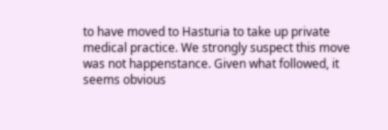to have moved to Hasturia to take up private medical practice. We strongly suspect this move was not happenstance. Given what followed, it seems obvious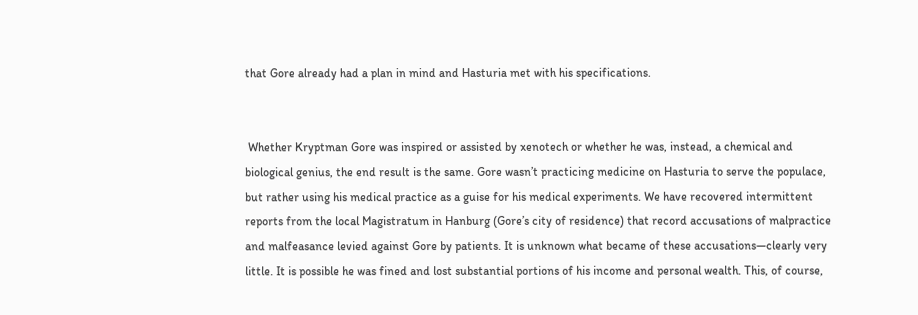that Gore already had a plan in mind and Hasturia met with his specifications.


 Whether Kryptman Gore was inspired or assisted by xenotech or whether he was, instead, a chemical and biological genius, the end result is the same. Gore wasn’t practicing medicine on Hasturia to serve the populace, but rather using his medical practice as a guise for his medical experiments. We have recovered intermittent reports from the local Magistratum in Hanburg (Gore’s city of residence) that record accusations of malpractice and malfeasance levied against Gore by patients. It is unknown what became of these accusations—clearly very little. It is possible he was fined and lost substantial portions of his income and personal wealth. This, of course,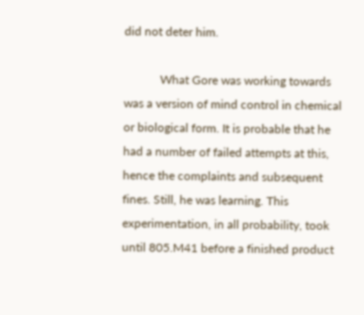did not deter him.

            What Gore was working towards was a version of mind control in chemical or biological form. It is probable that he had a number of failed attempts at this, hence the complaints and subsequent fines. Still, he was learning. This experimentation, in all probability, took until 805.M41 before a finished product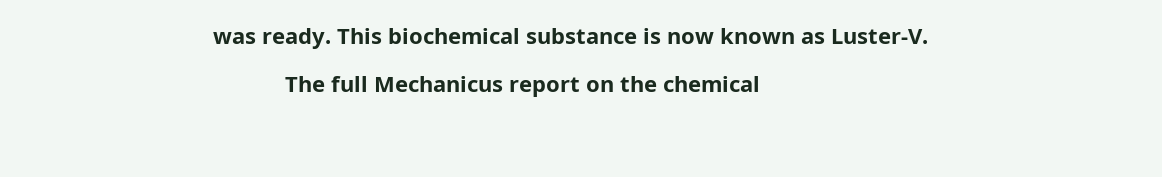was ready. This biochemical substance is now known as Luster-V.

            The full Mechanicus report on the chemical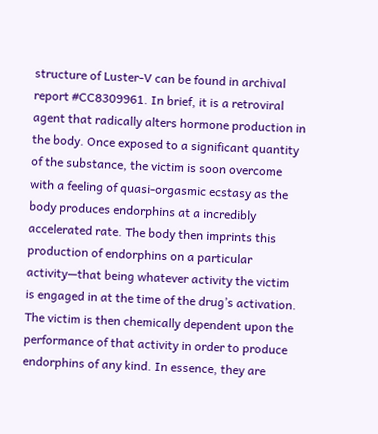structure of Luster-V can be found in archival report #CC8309961. In brief, it is a retroviral agent that radically alters hormone production in the body. Once exposed to a significant quantity of the substance, the victim is soon overcome with a feeling of quasi-orgasmic ecstasy as the body produces endorphins at a incredibly accelerated rate. The body then imprints this production of endorphins on a particular activity—that being whatever activity the victim is engaged in at the time of the drug’s activation. The victim is then chemically dependent upon the performance of that activity in order to produce endorphins of any kind. In essence, they are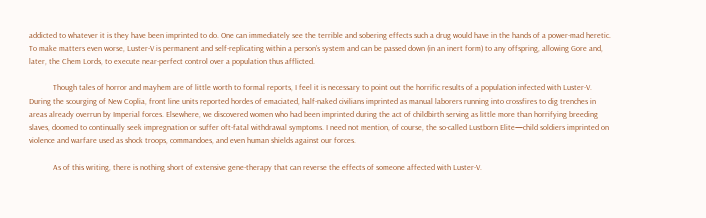addicted to whatever it is they have been imprinted to do. One can immediately see the terrible and sobering effects such a drug would have in the hands of a power-mad heretic. To make matters even worse, Luster-V is permanent and self-replicating within a person’s system and can be passed down (in an inert form) to any offspring, allowing Gore and, later, the Chem Lords, to execute near-perfect control over a population thus afflicted.

            Though tales of horror and mayhem are of little worth to formal reports, I feel it is necessary to point out the horrific results of a population infected with Luster-V. During the scourging of New Coplia, front line units reported hordes of emaciated, half-naked civilians imprinted as manual laborers running into crossfires to dig trenches in areas already overrun by Imperial forces. Elsewhere, we discovered women who had been imprinted during the act of childbirth serving as little more than horrifying breeding slaves, doomed to continually seek impregnation or suffer oft-fatal withdrawal symptoms. I need not mention, of course, the so-called Lustborn Elite—child soldiers imprinted on violence and warfare used as shock troops, commandoes, and even human shields against our forces.

            As of this writing, there is nothing short of extensive gene-therapy that can reverse the effects of someone affected with Luster-V.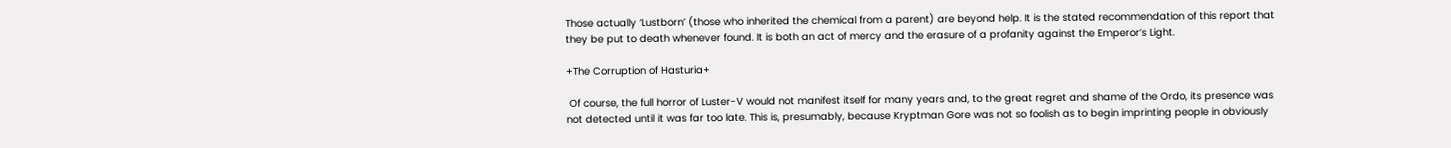Those actually ‘Lustborn’ (those who inherited the chemical from a parent) are beyond help. It is the stated recommendation of this report that they be put to death whenever found. It is both an act of mercy and the erasure of a profanity against the Emperor’s Light.

+The Corruption of Hasturia+

 Of course, the full horror of Luster-V would not manifest itself for many years and, to the great regret and shame of the Ordo, its presence was not detected until it was far too late. This is, presumably, because Kryptman Gore was not so foolish as to begin imprinting people in obviously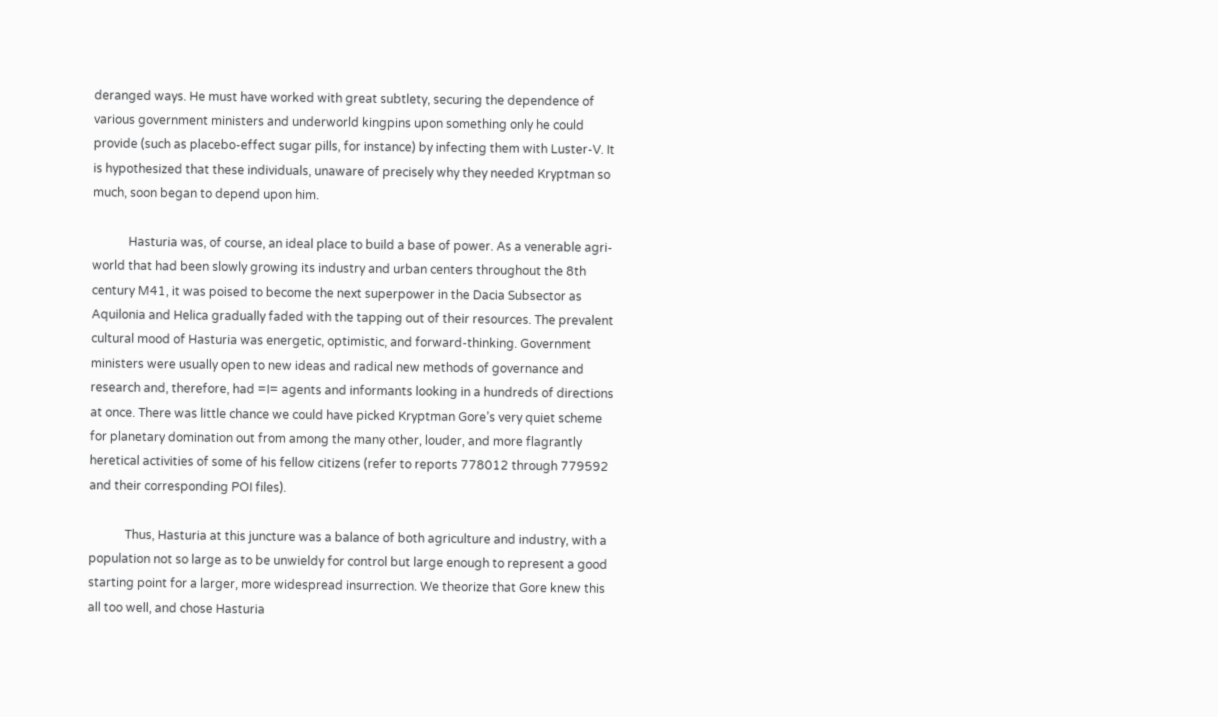deranged ways. He must have worked with great subtlety, securing the dependence of various government ministers and underworld kingpins upon something only he could provide (such as placebo-effect sugar pills, for instance) by infecting them with Luster-V. It is hypothesized that these individuals, unaware of precisely why they needed Kryptman so much, soon began to depend upon him.

            Hasturia was, of course, an ideal place to build a base of power. As a venerable agri-world that had been slowly growing its industry and urban centers throughout the 8th century M41, it was poised to become the next superpower in the Dacia Subsector as Aquilonia and Helica gradually faded with the tapping out of their resources. The prevalent cultural mood of Hasturia was energetic, optimistic, and forward-thinking. Government ministers were usually open to new ideas and radical new methods of governance and research and, therefore, had =I= agents and informants looking in a hundreds of directions at once. There was little chance we could have picked Kryptman Gore’s very quiet scheme for planetary domination out from among the many other, louder, and more flagrantly heretical activities of some of his fellow citizens (refer to reports 778012 through 779592 and their corresponding POI files).

            Thus, Hasturia at this juncture was a balance of both agriculture and industry, with a population not so large as to be unwieldy for control but large enough to represent a good starting point for a larger, more widespread insurrection. We theorize that Gore knew this all too well, and chose Hasturia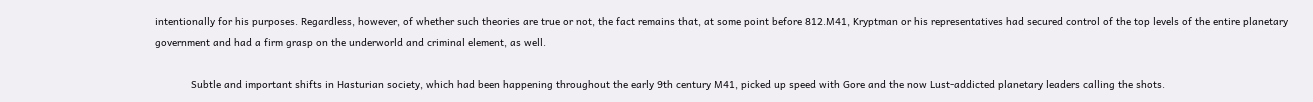intentionally for his purposes. Regardless, however, of whether such theories are true or not, the fact remains that, at some point before 812.M41, Kryptman or his representatives had secured control of the top levels of the entire planetary government and had a firm grasp on the underworld and criminal element, as well.

            Subtle and important shifts in Hasturian society, which had been happening throughout the early 9th century M41, picked up speed with Gore and the now Lust-addicted planetary leaders calling the shots.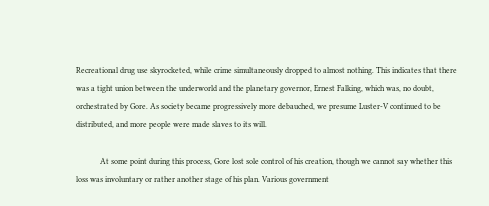Recreational drug use skyrocketed, while crime simultaneously dropped to almost nothing. This indicates that there was a tight union between the underworld and the planetary governor, Ernest Falking, which was, no doubt, orchestrated by Gore. As society became progressively more debauched, we presume Luster-V continued to be distributed, and more people were made slaves to its will.

            At some point during this process, Gore lost sole control of his creation, though we cannot say whether this loss was involuntary or rather another stage of his plan. Various government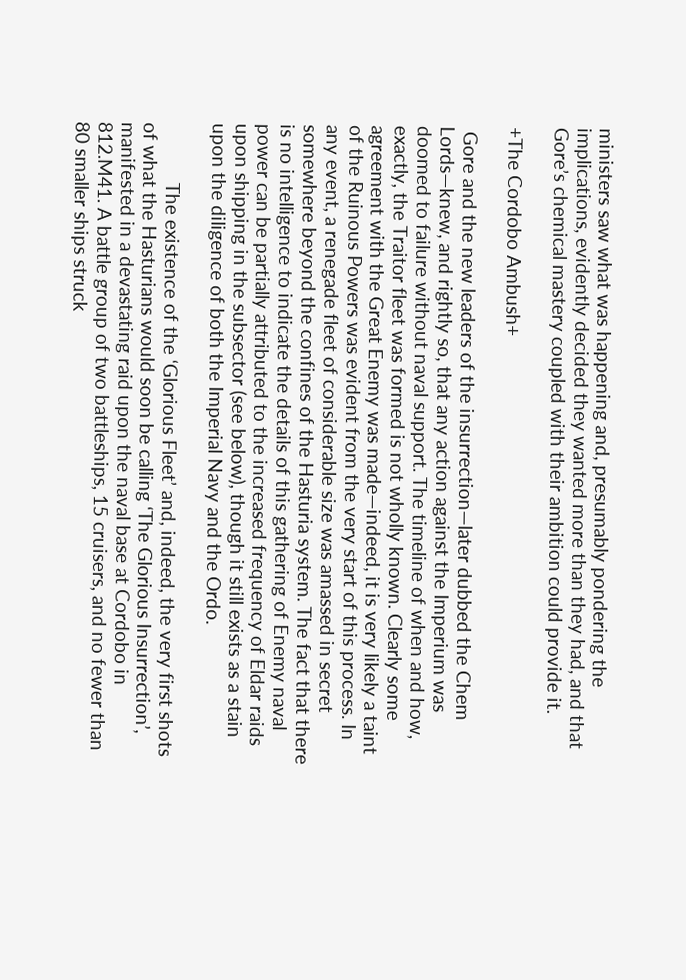ministers saw what was happening and, presumably pondering the implications, evidently decided they wanted more than they had, and that Gore’s chemical mastery coupled with their ambition could provide it.

+The Cordobo Ambush+

 Gore and the new leaders of the insurrection—later dubbed the Chem Lords—knew, and rightly so, that any action against the Imperium was doomed to failure without naval support. The timeline of when and how, exactly, the Traitor fleet was formed is not wholly known. Clearly some agreement with the Great Enemy was made—indeed, it is very likely a taint of the Ruinous Powers was evident from the very start of this process. In any event, a renegade fleet of considerable size was amassed in secret somewhere beyond the confines of the Hasturia system. The fact that there is no intelligence to indicate the details of this gathering of Enemy naval power can be partially attributed to the increased frequency of Eldar raids upon shipping in the subsector (see below), though it still exists as a stain upon the diligence of both the Imperial Navy and the Ordo.

            The existence of the ‘Glorious Fleet’ and, indeed, the very first shots of what the Hasturians would soon be calling ‘The Glorious Insurrection’, manifested in a devastating raid upon the naval base at Cordobo in 812.M41. A battle group of two battleships, 15 cruisers, and no fewer than 80 smaller ships struck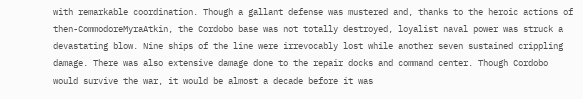with remarkable coordination. Though a gallant defense was mustered and, thanks to the heroic actions of then-CommodoreMyraAtkin, the Cordobo base was not totally destroyed, loyalist naval power was struck a devastating blow. Nine ships of the line were irrevocably lost while another seven sustained crippling damage. There was also extensive damage done to the repair docks and command center. Though Cordobo would survive the war, it would be almost a decade before it was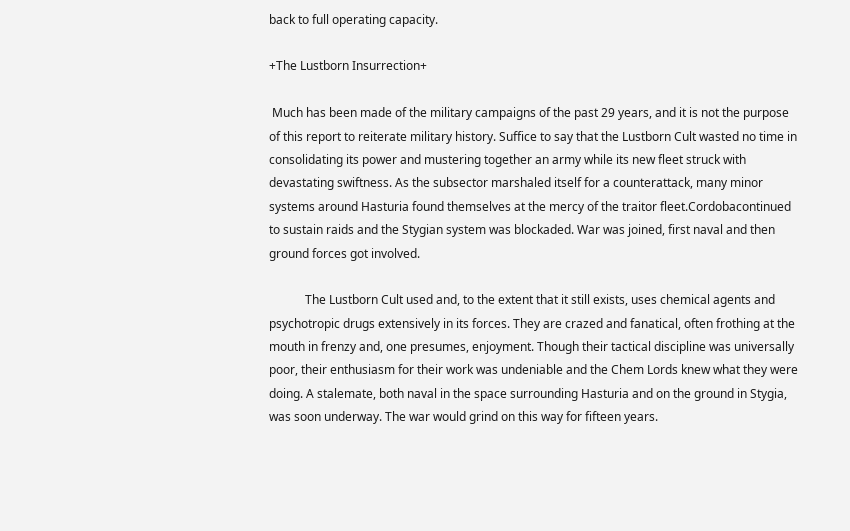back to full operating capacity.

+The Lustborn Insurrection+

 Much has been made of the military campaigns of the past 29 years, and it is not the purpose of this report to reiterate military history. Suffice to say that the Lustborn Cult wasted no time in consolidating its power and mustering together an army while its new fleet struck with devastating swiftness. As the subsector marshaled itself for a counterattack, many minor systems around Hasturia found themselves at the mercy of the traitor fleet.Cordobacontinued to sustain raids and the Stygian system was blockaded. War was joined, first naval and then ground forces got involved.

            The Lustborn Cult used and, to the extent that it still exists, uses chemical agents and psychotropic drugs extensively in its forces. They are crazed and fanatical, often frothing at the mouth in frenzy and, one presumes, enjoyment. Though their tactical discipline was universally poor, their enthusiasm for their work was undeniable and the Chem Lords knew what they were doing. A stalemate, both naval in the space surrounding Hasturia and on the ground in Stygia, was soon underway. The war would grind on this way for fifteen years.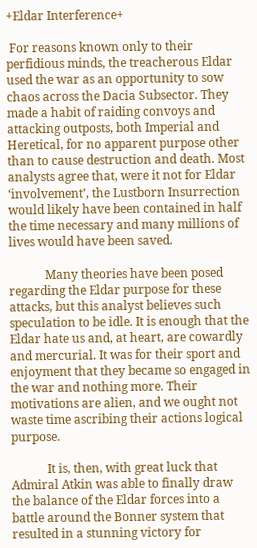+Eldar Interference+

 For reasons known only to their perfidious minds, the treacherous Eldar used the war as an opportunity to sow chaos across the Dacia Subsector. They made a habit of raiding convoys and attacking outposts, both Imperial and Heretical, for no apparent purpose other than to cause destruction and death. Most analysts agree that, were it not for Eldar ‘involvement’, the Lustborn Insurrection would likely have been contained in half the time necessary and many millions of lives would have been saved.

            Many theories have been posed regarding the Eldar purpose for these attacks, but this analyst believes such speculation to be idle. It is enough that the Eldar hate us and, at heart, are cowardly and mercurial. It was for their sport and enjoyment that they became so engaged in the war and nothing more. Their motivations are alien, and we ought not waste time ascribing their actions logical purpose.

            It is, then, with great luck that Admiral Atkin was able to finally draw the balance of the Eldar forces into a battle around the Bonner system that resulted in a stunning victory for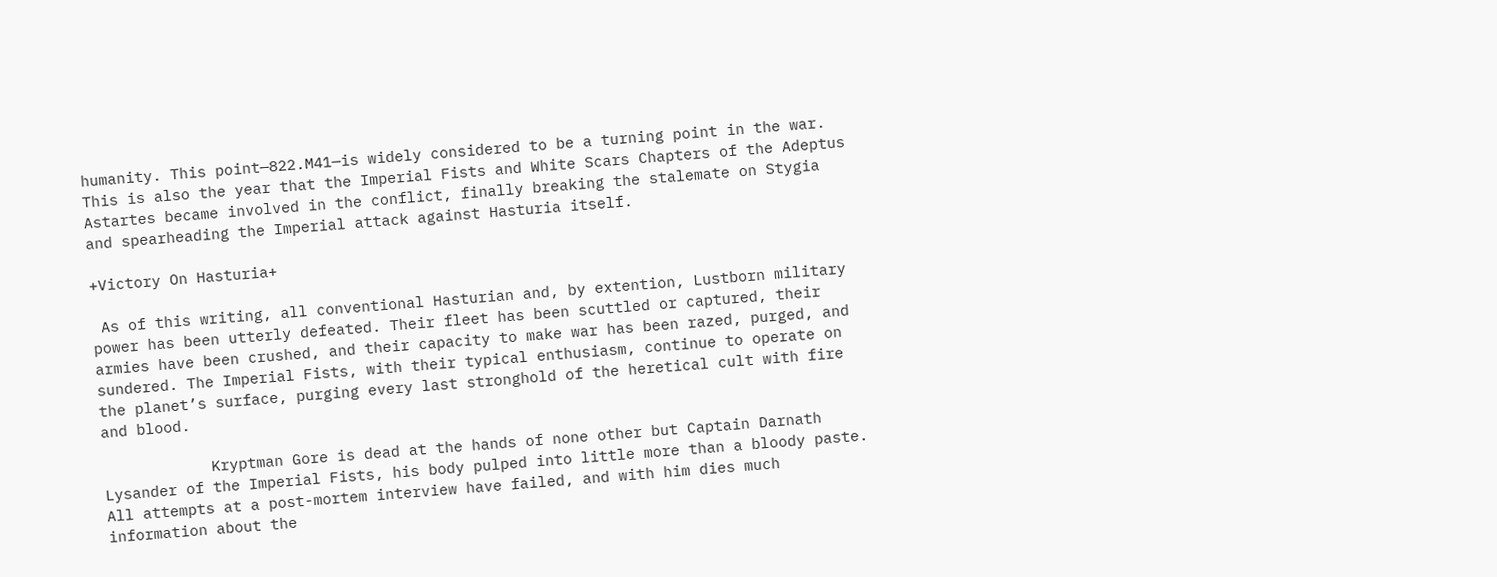humanity. This point—822.M41—is widely considered to be a turning point in the war. This is also the year that the Imperial Fists and White Scars Chapters of the Adeptus Astartes became involved in the conflict, finally breaking the stalemate on Stygia and spearheading the Imperial attack against Hasturia itself.

+Victory On Hasturia+

 As of this writing, all conventional Hasturian and, by extention, Lustborn military power has been utterly defeated. Their fleet has been scuttled or captured, their armies have been crushed, and their capacity to make war has been razed, purged, and sundered. The Imperial Fists, with their typical enthusiasm, continue to operate on the planet’s surface, purging every last stronghold of the heretical cult with fire and blood.

            Kryptman Gore is dead at the hands of none other but Captain Darnath Lysander of the Imperial Fists, his body pulped into little more than a bloody paste. All attempts at a post-mortem interview have failed, and with him dies much information about the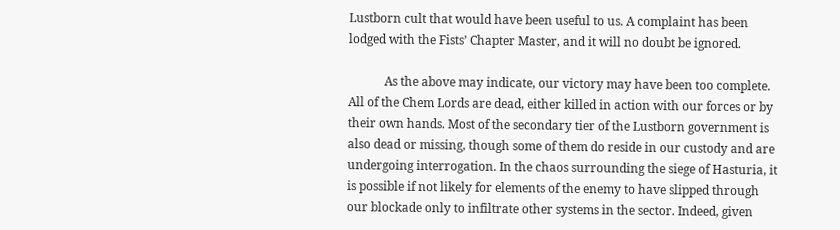Lustborn cult that would have been useful to us. A complaint has been lodged with the Fists’ Chapter Master, and it will no doubt be ignored.

            As the above may indicate, our victory may have been too complete. All of the Chem Lords are dead, either killed in action with our forces or by their own hands. Most of the secondary tier of the Lustborn government is also dead or missing, though some of them do reside in our custody and are undergoing interrogation. In the chaos surrounding the siege of Hasturia, it is possible if not likely for elements of the enemy to have slipped through our blockade only to infiltrate other systems in the sector. Indeed, given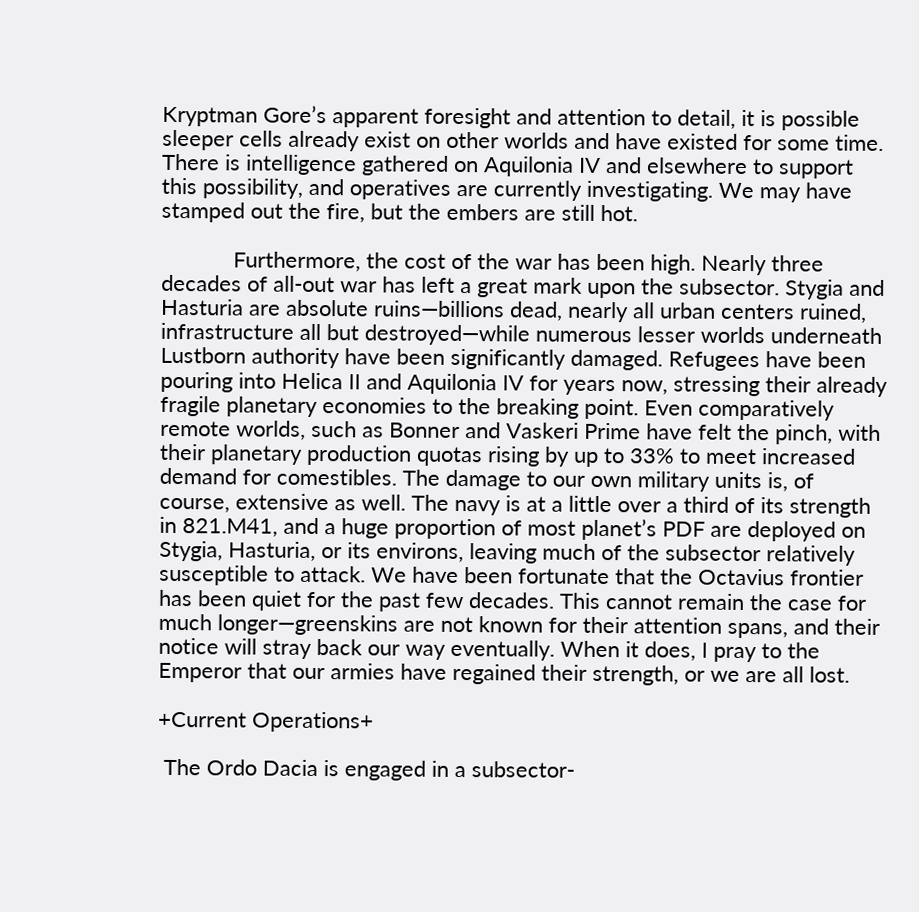Kryptman Gore’s apparent foresight and attention to detail, it is possible sleeper cells already exist on other worlds and have existed for some time. There is intelligence gathered on Aquilonia IV and elsewhere to support this possibility, and operatives are currently investigating. We may have stamped out the fire, but the embers are still hot.

            Furthermore, the cost of the war has been high. Nearly three decades of all-out war has left a great mark upon the subsector. Stygia and Hasturia are absolute ruins—billions dead, nearly all urban centers ruined, infrastructure all but destroyed—while numerous lesser worlds underneath Lustborn authority have been significantly damaged. Refugees have been pouring into Helica II and Aquilonia IV for years now, stressing their already fragile planetary economies to the breaking point. Even comparatively remote worlds, such as Bonner and Vaskeri Prime have felt the pinch, with their planetary production quotas rising by up to 33% to meet increased demand for comestibles. The damage to our own military units is, of course, extensive as well. The navy is at a little over a third of its strength in 821.M41, and a huge proportion of most planet’s PDF are deployed on Stygia, Hasturia, or its environs, leaving much of the subsector relatively susceptible to attack. We have been fortunate that the Octavius frontier has been quiet for the past few decades. This cannot remain the case for much longer—greenskins are not known for their attention spans, and their notice will stray back our way eventually. When it does, I pray to the Emperor that our armies have regained their strength, or we are all lost.

+Current Operations+

 The Ordo Dacia is engaged in a subsector-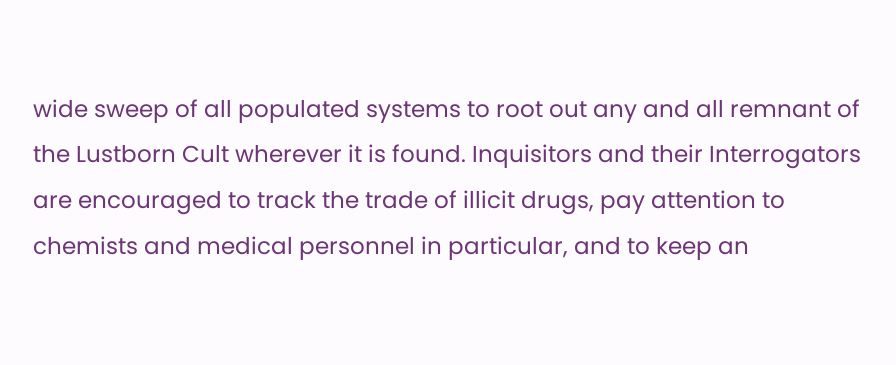wide sweep of all populated systems to root out any and all remnant of the Lustborn Cult wherever it is found. Inquisitors and their Interrogators are encouraged to track the trade of illicit drugs, pay attention to chemists and medical personnel in particular, and to keep an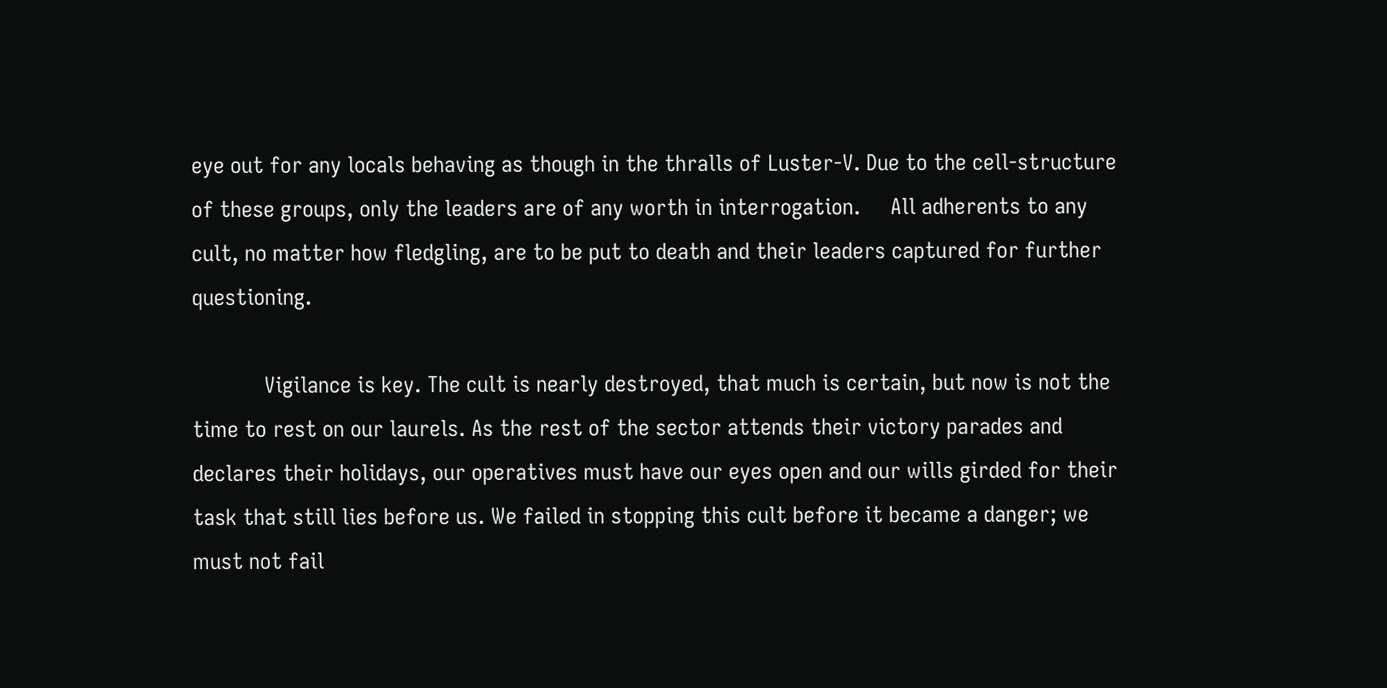eye out for any locals behaving as though in the thralls of Luster-V. Due to the cell-structure of these groups, only the leaders are of any worth in interrogation.     All adherents to any cult, no matter how fledgling, are to be put to death and their leaders captured for further questioning.

            Vigilance is key. The cult is nearly destroyed, that much is certain, but now is not the time to rest on our laurels. As the rest of the sector attends their victory parades and declares their holidays, our operatives must have our eyes open and our wills girded for their task that still lies before us. We failed in stopping this cult before it became a danger; we must not fail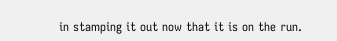in stamping it out now that it is on the run.